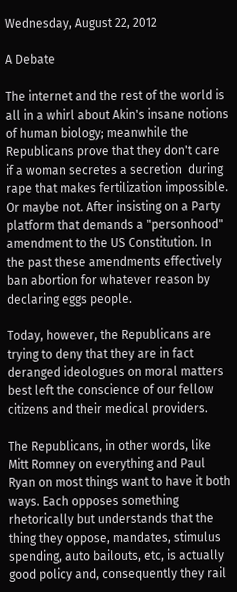Wednesday, August 22, 2012

A Debate

The internet and the rest of the world is all in a whirl about Akin's insane notions of human biology; meanwhile the Republicans prove that they don't care if a woman secretes a secretion  during rape that makes fertilization impossible. Or maybe not. After insisting on a Party platform that demands a "personhood" amendment to the US Constitution. In the past these amendments effectively ban abortion for whatever reason by declaring eggs people.

Today, however, the Republicans are trying to deny that they are in fact deranged ideologues on moral matters best left the conscience of our fellow citizens and their medical providers.

The Republicans, in other words, like Mitt Romney on everything and Paul Ryan on most things want to have it both ways. Each opposes something rhetorically but understands that the thing they oppose, mandates, stimulus spending, auto bailouts, etc, is actually good policy and, consequently they rail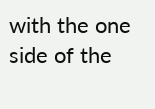with the one side of the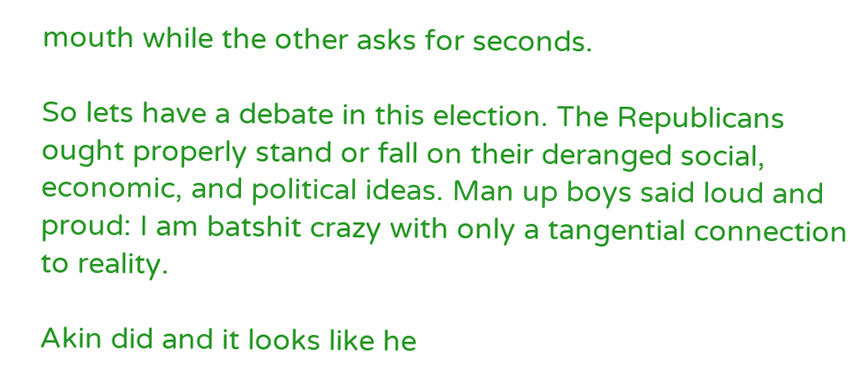mouth while the other asks for seconds.

So lets have a debate in this election. The Republicans ought properly stand or fall on their deranged social, economic, and political ideas. Man up boys said loud and proud: I am batshit crazy with only a tangential connection to reality.

Akin did and it looks like he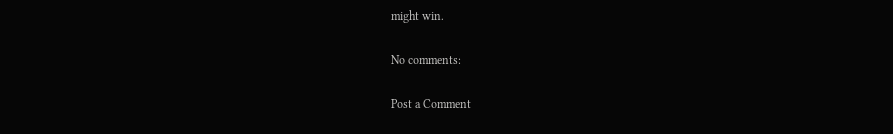might win.

No comments:

Post a Comment